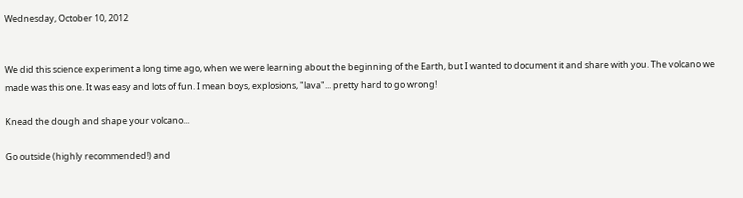Wednesday, October 10, 2012


We did this science experiment a long time ago, when we were learning about the beginning of the Earth, but I wanted to document it and share with you. The volcano we made was this one. It was easy and lots of fun. I mean boys, explosions, "lava"... pretty hard to go wrong!

Knead the dough and shape your volcano...

Go outside (highly recommended!) and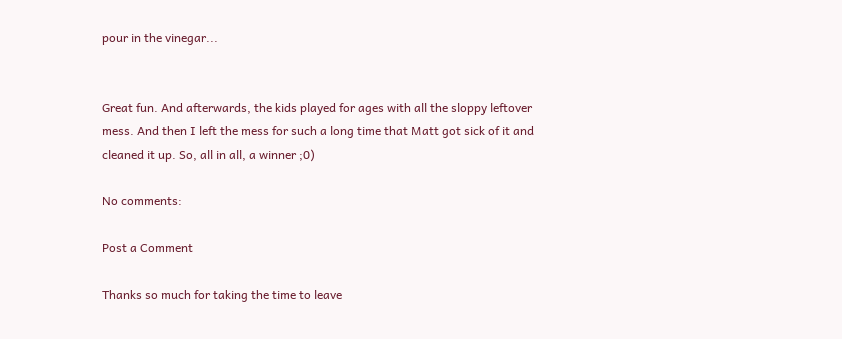pour in the vinegar...


Great fun. And afterwards, the kids played for ages with all the sloppy leftover mess. And then I left the mess for such a long time that Matt got sick of it and cleaned it up. So, all in all, a winner ;0)

No comments:

Post a Comment

Thanks so much for taking the time to leave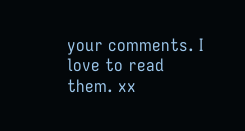your comments. I love to read them. xx